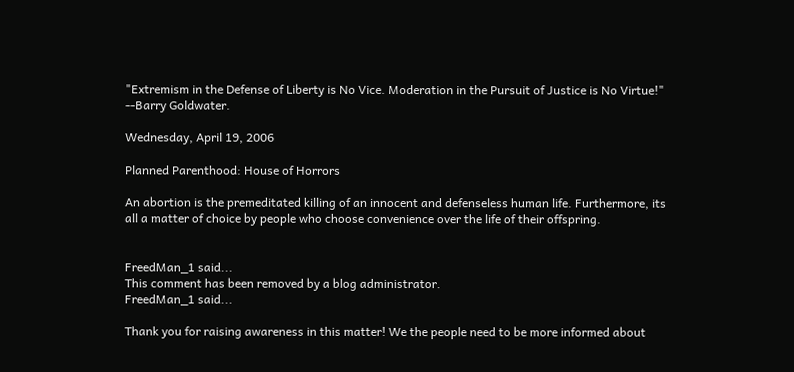"Extremism in the Defense of Liberty is No Vice. Moderation in the Pursuit of Justice is No Virtue!" --Barry Goldwater.

Wednesday, April 19, 2006

Planned Parenthood: House of Horrors

An abortion is the premeditated killing of an innocent and defenseless human life. Furthermore, its all a matter of choice by people who choose convenience over the life of their offspring.


FreedMan_1 said...
This comment has been removed by a blog administrator.
FreedMan_1 said...

Thank you for raising awareness in this matter! We the people need to be more informed about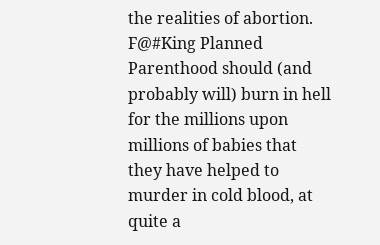the realities of abortion. F@#King Planned Parenthood should (and probably will) burn in hell for the millions upon millions of babies that they have helped to murder in cold blood, at quite a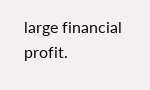large financial profit.